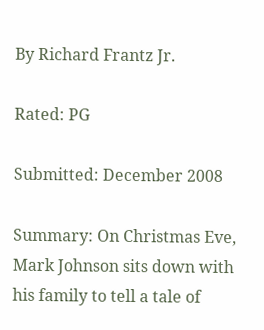By Richard Frantz Jr.

Rated: PG

Submitted: December 2008

Summary: On Christmas Eve, Mark Johnson sits down with his family to tell a tale of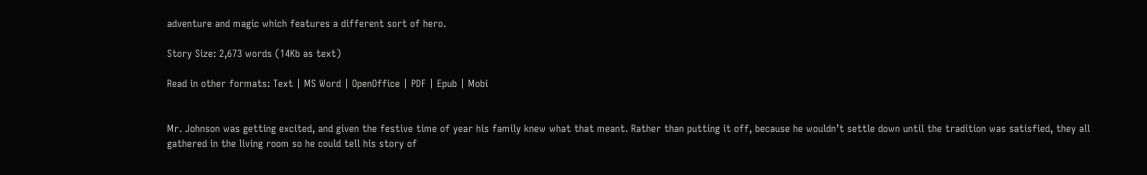adventure and magic which features a different sort of hero.

Story Size: 2,673 words (14Kb as text)

Read in other formats: Text | MS Word | OpenOffice | PDF | Epub | Mobi


Mr. Johnson was getting excited, and given the festive time of year his family knew what that meant. Rather than putting it off, because he wouldn’t settle down until the tradition was satisfied, they all gathered in the living room so he could tell his story of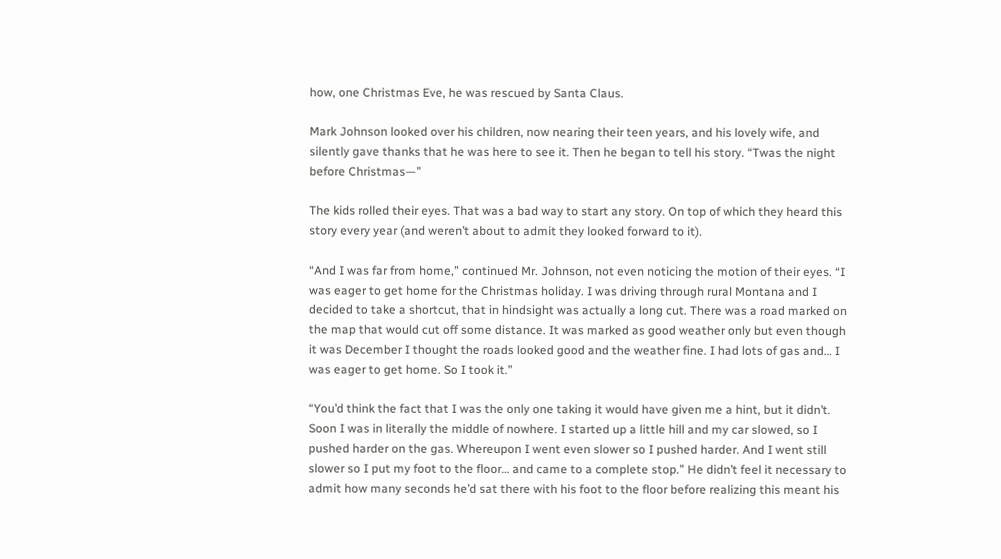how, one Christmas Eve, he was rescued by Santa Claus.

Mark Johnson looked over his children, now nearing their teen years, and his lovely wife, and silently gave thanks that he was here to see it. Then he began to tell his story. “Twas the night before Christmas—”

The kids rolled their eyes. That was a bad way to start any story. On top of which they heard this story every year (and weren’t about to admit they looked forward to it).

“And I was far from home,” continued Mr. Johnson, not even noticing the motion of their eyes. “I was eager to get home for the Christmas holiday. I was driving through rural Montana and I decided to take a shortcut, that in hindsight was actually a long cut. There was a road marked on the map that would cut off some distance. It was marked as good weather only but even though it was December I thought the roads looked good and the weather fine. I had lots of gas and… I was eager to get home. So I took it.”

“You’d think the fact that I was the only one taking it would have given me a hint, but it didn’t. Soon I was in literally the middle of nowhere. I started up a little hill and my car slowed, so I pushed harder on the gas. Whereupon I went even slower so I pushed harder. And I went still slower so I put my foot to the floor… and came to a complete stop.” He didn’t feel it necessary to admit how many seconds he’d sat there with his foot to the floor before realizing this meant his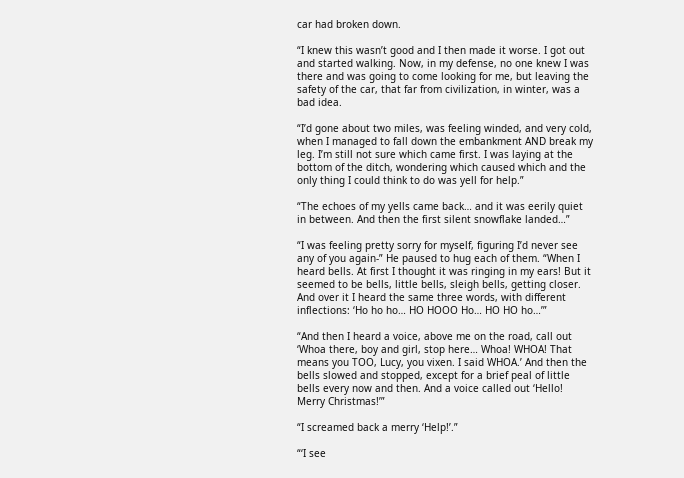car had broken down.

“I knew this wasn’t good and I then made it worse. I got out and started walking. Now, in my defense, no one knew I was there and was going to come looking for me, but leaving the safety of the car, that far from civilization, in winter, was a bad idea.

“I’d gone about two miles, was feeling winded, and very cold, when I managed to fall down the embankment AND break my leg. I’m still not sure which came first. I was laying at the bottom of the ditch, wondering which caused which and the only thing I could think to do was yell for help.”

“The echoes of my yells came back… and it was eerily quiet in between. And then the first silent snowflake landed…”

“I was feeling pretty sorry for myself, figuring I’d never see any of you again-” He paused to hug each of them. “When I heard bells. At first I thought it was ringing in my ears! But it seemed to be bells, little bells, sleigh bells, getting closer. And over it I heard the same three words, with different inflections: ‘Ho ho ho… HO HOOO Ho… HO HO ho…’”

“And then I heard a voice, above me on the road, call out ‘Whoa there, boy and girl, stop here… Whoa! WHOA! That means you TOO, Lucy, you vixen. I said WHOA.’ And then the bells slowed and stopped, except for a brief peal of little bells every now and then. And a voice called out ‘Hello! Merry Christmas!’”

“I screamed back a merry ‘Help!’.”

“‘I see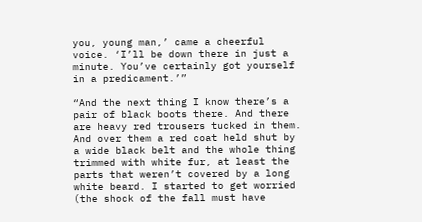you, young man,’ came a cheerful voice. ‘I’ll be down there in just a minute. You’ve certainly got yourself in a predicament.’”

“And the next thing I know there’s a pair of black boots there. And there are heavy red trousers tucked in them. And over them a red coat held shut by a wide black belt and the whole thing trimmed with white fur, at least the parts that weren’t covered by a long white beard. I started to get worried (the shock of the fall must have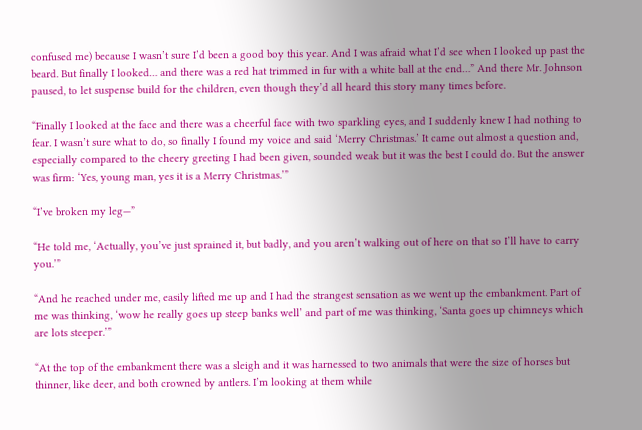confused me) because I wasn’t sure I’d been a good boy this year. And I was afraid what I’d see when I looked up past the beard. But finally I looked… and there was a red hat trimmed in fur with a white ball at the end…” And there Mr. Johnson paused, to let suspense build for the children, even though they’d all heard this story many times before.

“Finally I looked at the face and there was a cheerful face with two sparkling eyes, and I suddenly knew I had nothing to fear. I wasn’t sure what to do, so finally I found my voice and said ‘Merry Christmas.’ It came out almost a question and, especially compared to the cheery greeting I had been given, sounded weak but it was the best I could do. But the answer was firm: ‘Yes, young man, yes it is a Merry Christmas.’”

“I’ve broken my leg—”

“He told me, ‘Actually, you’ve just sprained it, but badly, and you aren’t walking out of here on that so I’ll have to carry you.’”

“And he reached under me, easily lifted me up and I had the strangest sensation as we went up the embankment. Part of me was thinking, ‘wow he really goes up steep banks well’ and part of me was thinking, ‘Santa goes up chimneys which are lots steeper.’”

“At the top of the embankment there was a sleigh and it was harnessed to two animals that were the size of horses but thinner, like deer, and both crowned by antlers. I’m looking at them while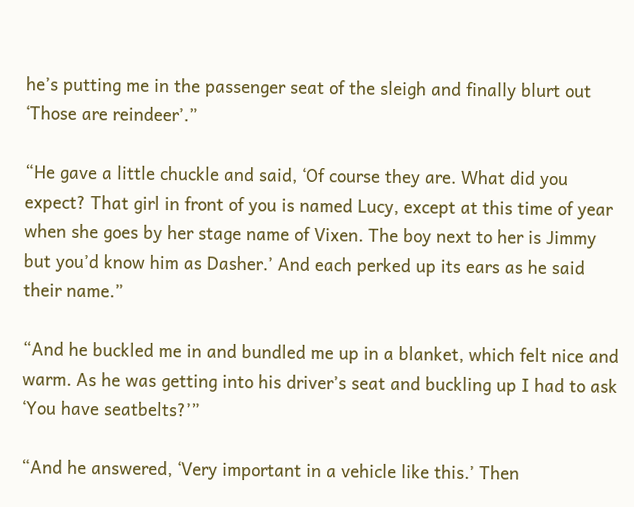he’s putting me in the passenger seat of the sleigh and finally blurt out ‘Those are reindeer’.”

“He gave a little chuckle and said, ‘Of course they are. What did you expect? That girl in front of you is named Lucy, except at this time of year when she goes by her stage name of Vixen. The boy next to her is Jimmy but you’d know him as Dasher.’ And each perked up its ears as he said their name.”

“And he buckled me in and bundled me up in a blanket, which felt nice and warm. As he was getting into his driver’s seat and buckling up I had to ask ‘You have seatbelts?’”

“And he answered, ‘Very important in a vehicle like this.’ Then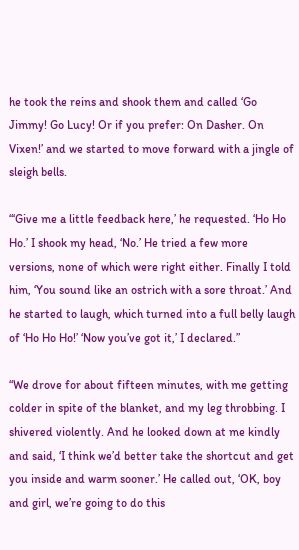he took the reins and shook them and called ‘Go Jimmy! Go Lucy! Or if you prefer: On Dasher. On Vixen!’ and we started to move forward with a jingle of sleigh bells.

“‘Give me a little feedback here,’ he requested. ‘Ho Ho Ho.’ I shook my head, ‘No.’ He tried a few more versions, none of which were right either. Finally I told him, ‘You sound like an ostrich with a sore throat.’ And he started to laugh, which turned into a full belly laugh of ‘Ho Ho Ho!’ ‘Now you’ve got it,’ I declared.”

“We drove for about fifteen minutes, with me getting colder in spite of the blanket, and my leg throbbing. I shivered violently. And he looked down at me kindly and said, ‘I think we’d better take the shortcut and get you inside and warm sooner.’ He called out, ‘OK, boy and girl, we’re going to do this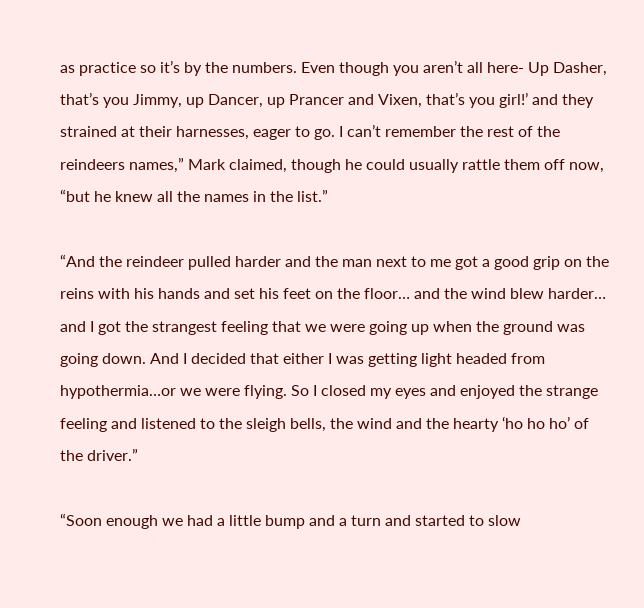as practice so it’s by the numbers. Even though you aren’t all here- Up Dasher, that’s you Jimmy, up Dancer, up Prancer and Vixen, that’s you girl!’ and they strained at their harnesses, eager to go. I can’t remember the rest of the reindeers names,” Mark claimed, though he could usually rattle them off now, “but he knew all the names in the list.”

“And the reindeer pulled harder and the man next to me got a good grip on the reins with his hands and set his feet on the floor… and the wind blew harder… and I got the strangest feeling that we were going up when the ground was going down. And I decided that either I was getting light headed from hypothermia…or we were flying. So I closed my eyes and enjoyed the strange feeling and listened to the sleigh bells, the wind and the hearty ‘ho ho ho’ of the driver.”

“Soon enough we had a little bump and a turn and started to slow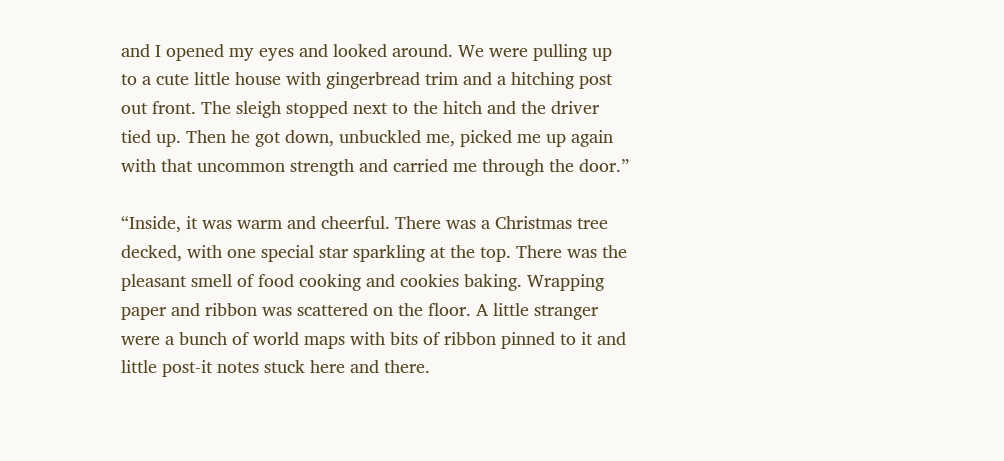and I opened my eyes and looked around. We were pulling up to a cute little house with gingerbread trim and a hitching post out front. The sleigh stopped next to the hitch and the driver tied up. Then he got down, unbuckled me, picked me up again with that uncommon strength and carried me through the door.”

“Inside, it was warm and cheerful. There was a Christmas tree decked, with one special star sparkling at the top. There was the pleasant smell of food cooking and cookies baking. Wrapping paper and ribbon was scattered on the floor. A little stranger were a bunch of world maps with bits of ribbon pinned to it and little post-it notes stuck here and there.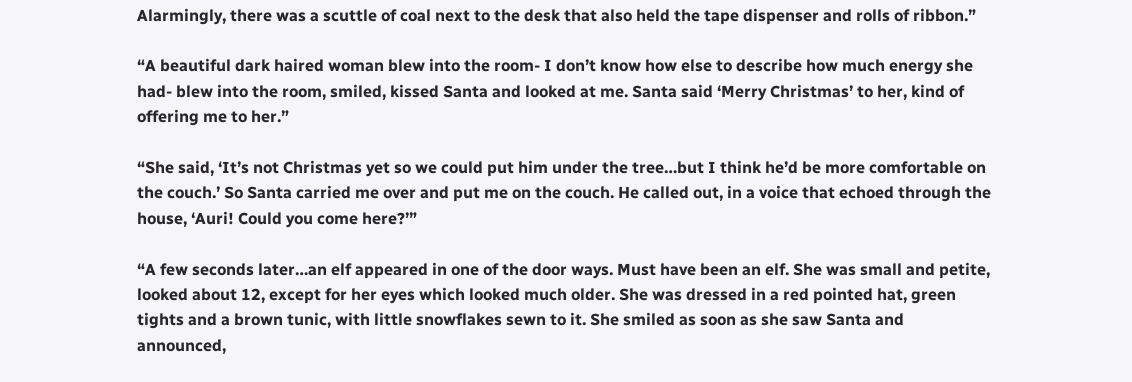Alarmingly, there was a scuttle of coal next to the desk that also held the tape dispenser and rolls of ribbon.”

“A beautiful dark haired woman blew into the room- I don’t know how else to describe how much energy she had- blew into the room, smiled, kissed Santa and looked at me. Santa said ‘Merry Christmas’ to her, kind of offering me to her.”

“She said, ‘It’s not Christmas yet so we could put him under the tree…but I think he’d be more comfortable on the couch.’ So Santa carried me over and put me on the couch. He called out, in a voice that echoed through the house, ‘Auri! Could you come here?’”

“A few seconds later…an elf appeared in one of the door ways. Must have been an elf. She was small and petite, looked about 12, except for her eyes which looked much older. She was dressed in a red pointed hat, green tights and a brown tunic, with little snowflakes sewn to it. She smiled as soon as she saw Santa and announced,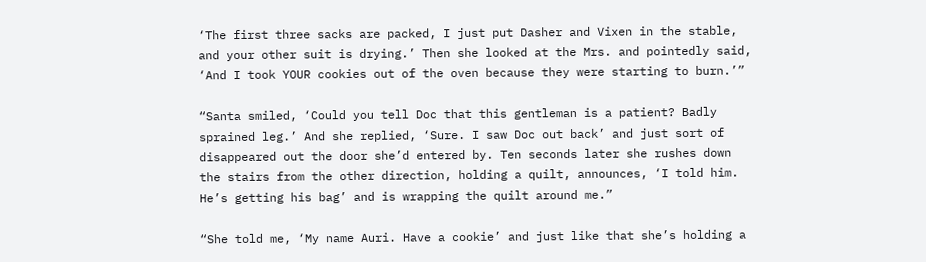‘The first three sacks are packed, I just put Dasher and Vixen in the stable, and your other suit is drying.’ Then she looked at the Mrs. and pointedly said, ‘And I took YOUR cookies out of the oven because they were starting to burn.’”

“Santa smiled, ‘Could you tell Doc that this gentleman is a patient? Badly sprained leg.’ And she replied, ‘Sure. I saw Doc out back’ and just sort of disappeared out the door she’d entered by. Ten seconds later she rushes down the stairs from the other direction, holding a quilt, announces, ‘I told him. He’s getting his bag’ and is wrapping the quilt around me.”

“She told me, ‘My name Auri. Have a cookie’ and just like that she’s holding a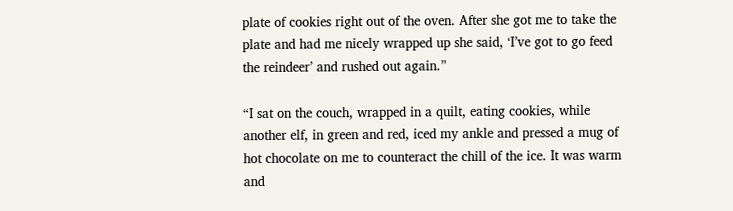plate of cookies right out of the oven. After she got me to take the plate and had me nicely wrapped up she said, ‘I’ve got to go feed the reindeer’ and rushed out again.”

“I sat on the couch, wrapped in a quilt, eating cookies, while another elf, in green and red, iced my ankle and pressed a mug of hot chocolate on me to counteract the chill of the ice. It was warm and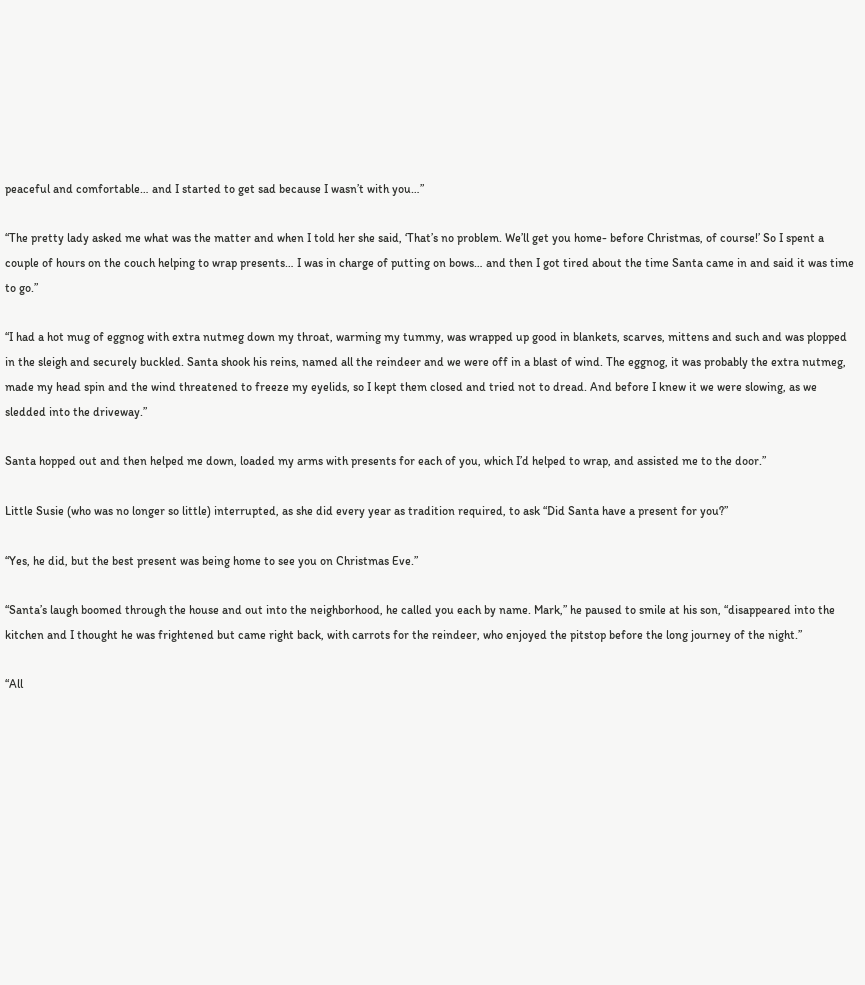peaceful and comfortable… and I started to get sad because I wasn’t with you…”

“The pretty lady asked me what was the matter and when I told her she said, ‘That’s no problem. We’ll get you home- before Christmas, of course!’ So I spent a couple of hours on the couch helping to wrap presents… I was in charge of putting on bows… and then I got tired about the time Santa came in and said it was time to go.”

“I had a hot mug of eggnog with extra nutmeg down my throat, warming my tummy, was wrapped up good in blankets, scarves, mittens and such and was plopped in the sleigh and securely buckled. Santa shook his reins, named all the reindeer and we were off in a blast of wind. The eggnog, it was probably the extra nutmeg, made my head spin and the wind threatened to freeze my eyelids, so I kept them closed and tried not to dread. And before I knew it we were slowing, as we sledded into the driveway.”

Santa hopped out and then helped me down, loaded my arms with presents for each of you, which I’d helped to wrap, and assisted me to the door.”

Little Susie (who was no longer so little) interrupted, as she did every year as tradition required, to ask “Did Santa have a present for you?”

“Yes, he did, but the best present was being home to see you on Christmas Eve.”

“Santa’s laugh boomed through the house and out into the neighborhood, he called you each by name. Mark,” he paused to smile at his son, “disappeared into the kitchen and I thought he was frightened but came right back, with carrots for the reindeer, who enjoyed the pitstop before the long journey of the night.”

“All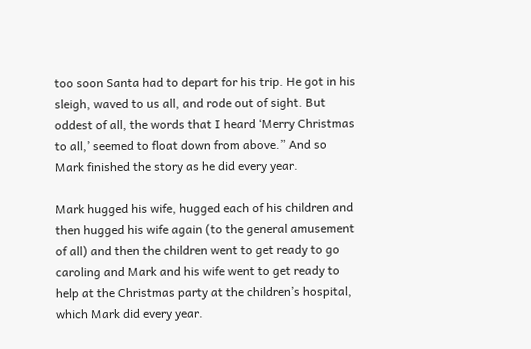too soon Santa had to depart for his trip. He got in his sleigh, waved to us all, and rode out of sight. But oddest of all, the words that I heard ‘Merry Christmas to all,’ seemed to float down from above.” And so Mark finished the story as he did every year.

Mark hugged his wife, hugged each of his children and then hugged his wife again (to the general amusement of all) and then the children went to get ready to go caroling and Mark and his wife went to get ready to help at the Christmas party at the children’s hospital, which Mark did every year.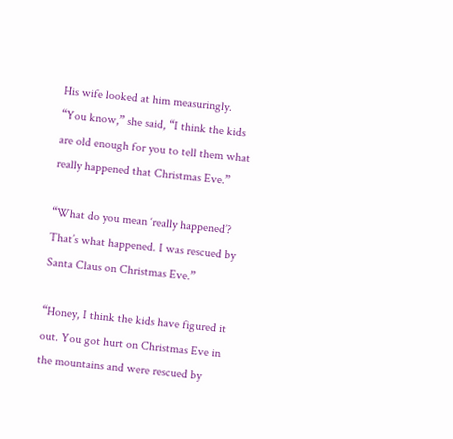His wife looked at him measuringly. “You know,” she said, “I think the kids are old enough for you to tell them what really happened that Christmas Eve.”

“What do you mean ‘really happened’? That’s what happened. I was rescued by Santa Claus on Christmas Eve.”

“Honey, I think the kids have figured it out. You got hurt on Christmas Eve in the mountains and were rescued by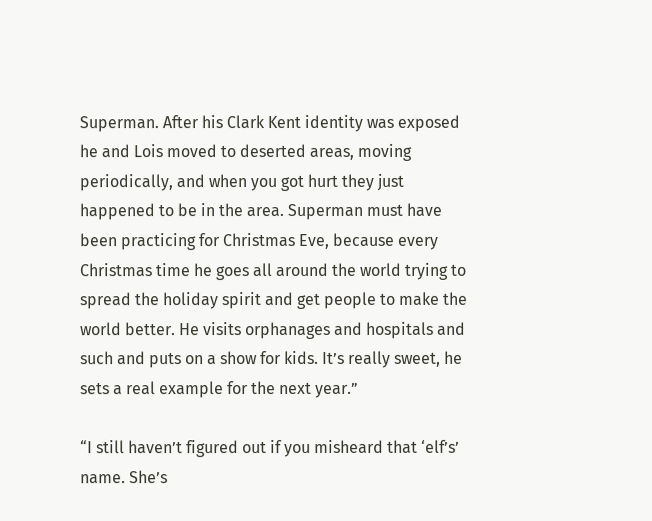Superman. After his Clark Kent identity was exposed he and Lois moved to deserted areas, moving periodically, and when you got hurt they just happened to be in the area. Superman must have been practicing for Christmas Eve, because every Christmas time he goes all around the world trying to spread the holiday spirit and get people to make the world better. He visits orphanages and hospitals and such and puts on a show for kids. It’s really sweet, he sets a real example for the next year.”

“I still haven’t figured out if you misheard that ‘elf’s’ name. She’s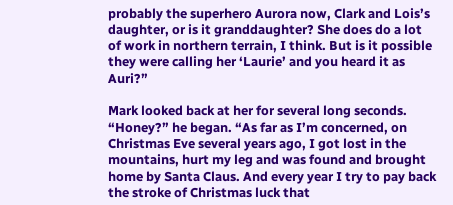probably the superhero Aurora now, Clark and Lois’s daughter, or is it granddaughter? She does do a lot of work in northern terrain, I think. But is it possible they were calling her ‘Laurie’ and you heard it as Auri?”

Mark looked back at her for several long seconds. “Honey?” he began. “As far as I’m concerned, on Christmas Eve several years ago, I got lost in the mountains, hurt my leg and was found and brought home by Santa Claus. And every year I try to pay back the stroke of Christmas luck that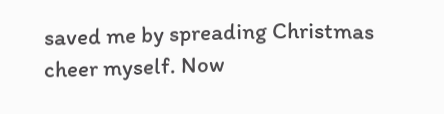saved me by spreading Christmas cheer myself. Now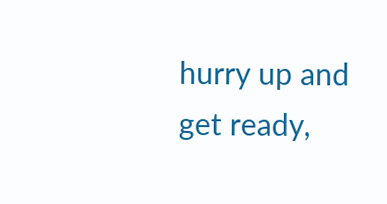hurry up and get ready,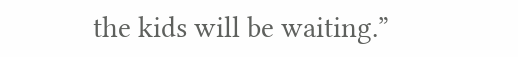the kids will be waiting.”